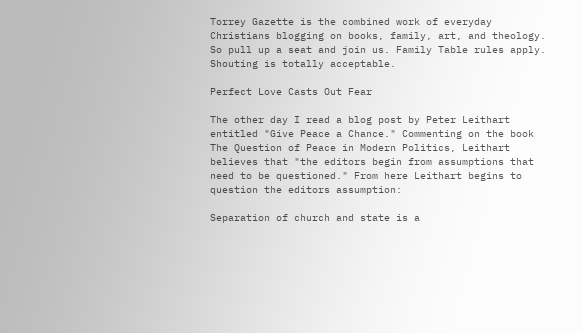Torrey Gazette is the combined work of everyday Christians blogging on books, family, art, and theology. So pull up a seat and join us. Family Table rules apply. Shouting is totally acceptable.

Perfect Love Casts Out Fear

The other day I read a blog post by Peter Leithart entitled "Give Peace a Chance." Commenting on the book The Question of Peace in Modern Politics, Leithart believes that "the editors begin from assumptions that need to be questioned." From here Leithart begins to question the editors assumption:

Separation of church and state is a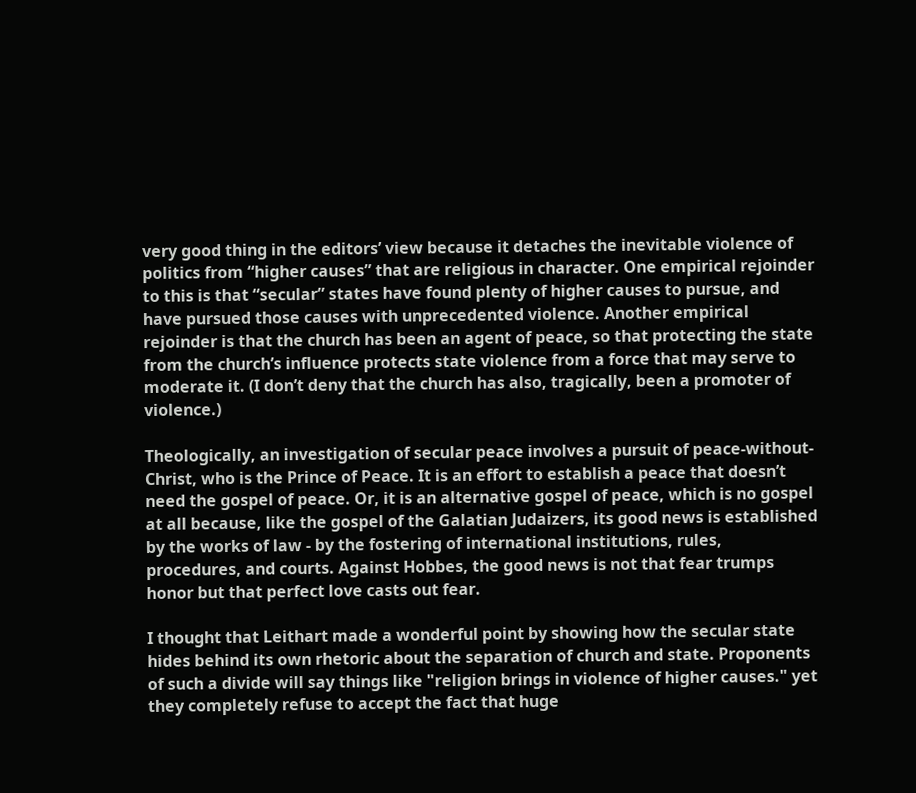very good thing in the editors’ view because it detaches the inevitable violence of politics from “higher causes” that are religious in character. One empirical rejoinder to this is that “secular” states have found plenty of higher causes to pursue, and have pursued those causes with unprecedented violence. Another empirical rejoinder is that the church has been an agent of peace, so that protecting the state from the church’s influence protects state violence from a force that may serve to moderate it. (I don’t deny that the church has also, tragically, been a promoter of violence.)

Theologically, an investigation of secular peace involves a pursuit of peace-without-Christ, who is the Prince of Peace. It is an effort to establish a peace that doesn’t need the gospel of peace. Or, it is an alternative gospel of peace, which is no gospel at all because, like the gospel of the Galatian Judaizers, its good news is established by the works of law - by the fostering of international institutions, rules, procedures, and courts. Against Hobbes, the good news is not that fear trumps honor but that perfect love casts out fear.

I thought that Leithart made a wonderful point by showing how the secular state hides behind its own rhetoric about the separation of church and state. Proponents of such a divide will say things like "religion brings in violence of higher causes." yet they completely refuse to accept the fact that huge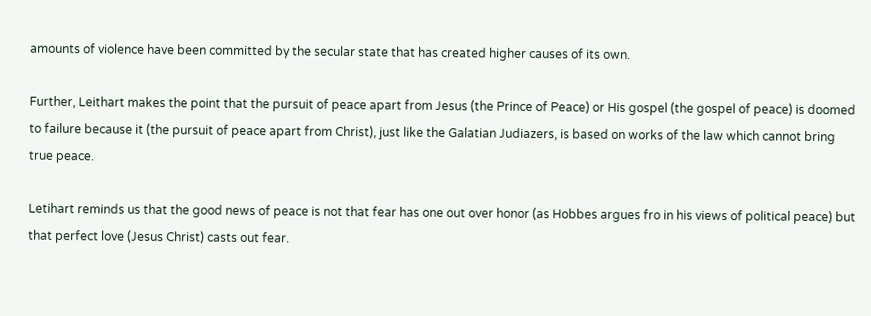amounts of violence have been committed by the secular state that has created higher causes of its own.

Further, Leithart makes the point that the pursuit of peace apart from Jesus (the Prince of Peace) or His gospel (the gospel of peace) is doomed to failure because it (the pursuit of peace apart from Christ), just like the Galatian Judiazers, is based on works of the law which cannot bring true peace.

Letihart reminds us that the good news of peace is not that fear has one out over honor (as Hobbes argues fro in his views of political peace) but that perfect love (Jesus Christ) casts out fear.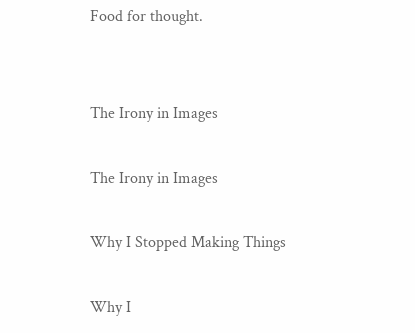Food for thought.


The Irony in Images

The Irony in Images

Why I Stopped Making Things

Why I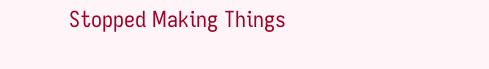Stopped Making Things